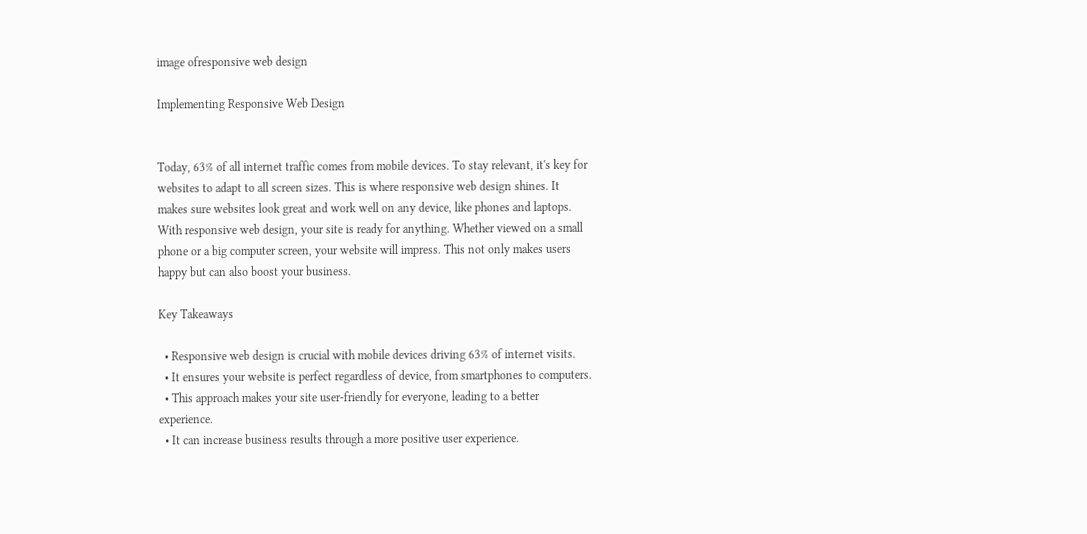image ofresponsive web design

Implementing Responsive Web Design


Today, 63% of all internet traffic comes from mobile devices. To stay relevant, it's key for websites to adapt to all screen sizes. This is where responsive web design shines. It makes sure websites look great and work well on any device, like phones and laptops. With responsive web design, your site is ready for anything. Whether viewed on a small phone or a big computer screen, your website will impress. This not only makes users happy but can also boost your business.

Key Takeaways

  • Responsive web design is crucial with mobile devices driving 63% of internet visits.
  • It ensures your website is perfect regardless of device, from smartphones to computers.
  • This approach makes your site user-friendly for everyone, leading to a better experience.
  • It can increase business results through a more positive user experience.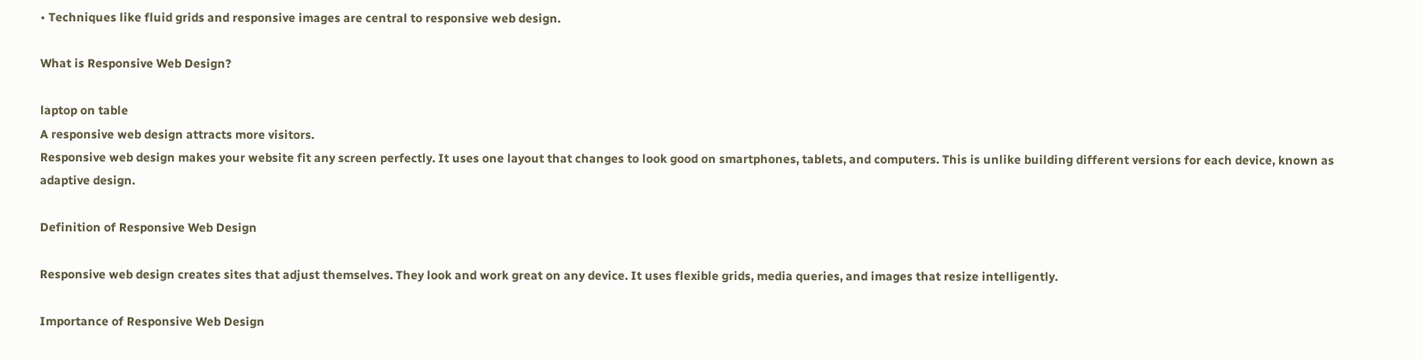• Techniques like fluid grids and responsive images are central to responsive web design.

What is Responsive Web Design?

laptop on table
A responsive web design attracts more visitors.
Responsive web design makes your website fit any screen perfectly. It uses one layout that changes to look good on smartphones, tablets, and computers. This is unlike building different versions for each device, known as adaptive design.

Definition of Responsive Web Design

Responsive web design creates sites that adjust themselves. They look and work great on any device. It uses flexible grids, media queries, and images that resize intelligently.

Importance of Responsive Web Design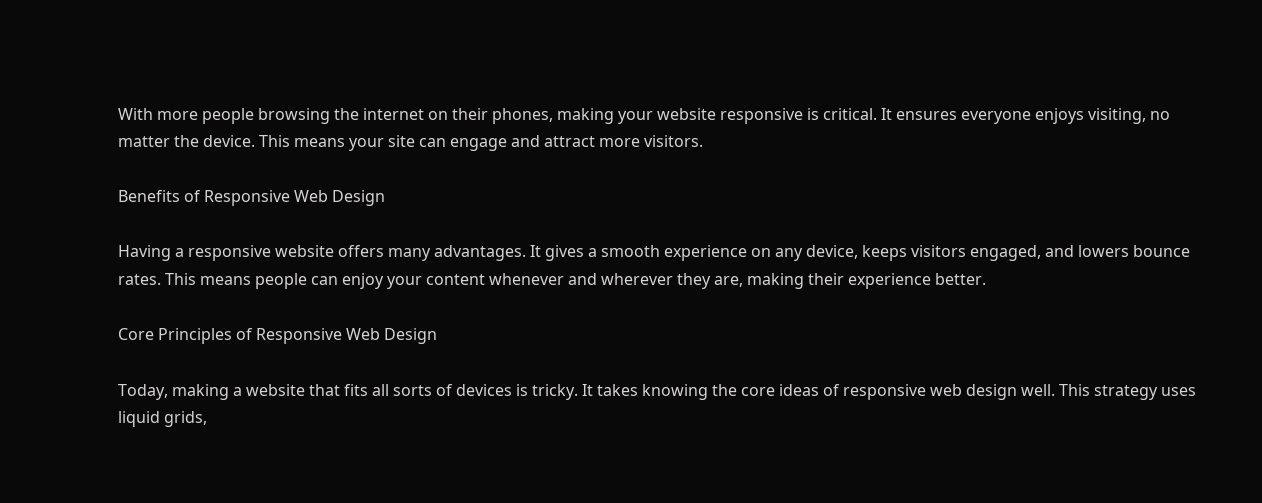With more people browsing the internet on their phones, making your website responsive is critical. It ensures everyone enjoys visiting, no matter the device. This means your site can engage and attract more visitors.

Benefits of Responsive Web Design

Having a responsive website offers many advantages. It gives a smooth experience on any device, keeps visitors engaged, and lowers bounce rates. This means people can enjoy your content whenever and wherever they are, making their experience better.

Core Principles of Responsive Web Design

Today, making a website that fits all sorts of devices is tricky. It takes knowing the core ideas of responsive web design well. This strategy uses liquid grids,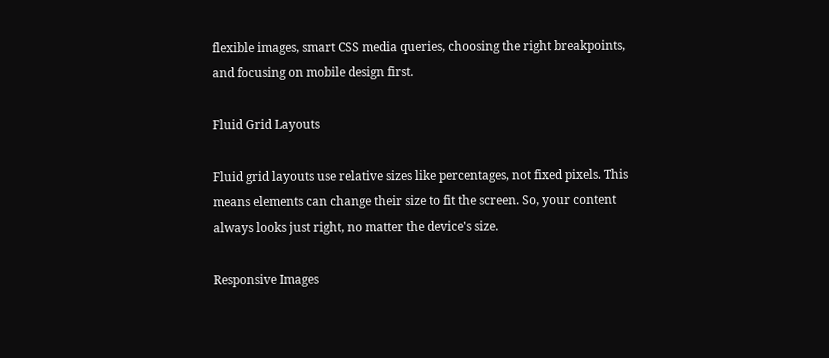flexible images, smart CSS media queries, choosing the right breakpoints, and focusing on mobile design first.

Fluid Grid Layouts

Fluid grid layouts use relative sizes like percentages, not fixed pixels. This means elements can change their size to fit the screen. So, your content always looks just right, no matter the device's size.

Responsive Images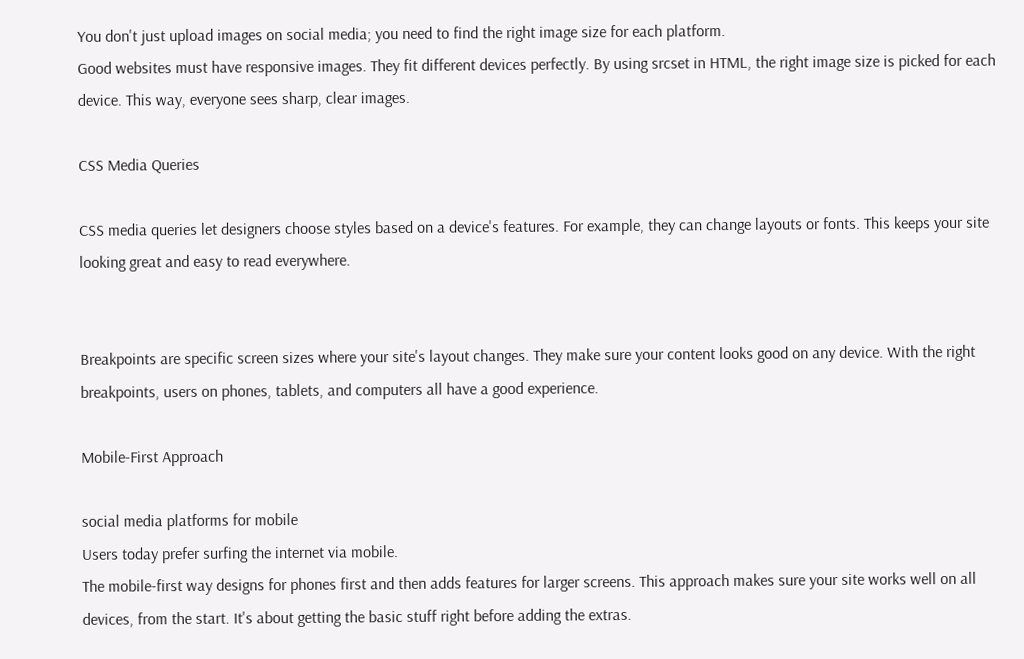You don't just upload images on social media; you need to find the right image size for each platform.
Good websites must have responsive images. They fit different devices perfectly. By using srcset in HTML, the right image size is picked for each device. This way, everyone sees sharp, clear images.

CSS Media Queries

CSS media queries let designers choose styles based on a device's features. For example, they can change layouts or fonts. This keeps your site looking great and easy to read everywhere.


Breakpoints are specific screen sizes where your site's layout changes. They make sure your content looks good on any device. With the right breakpoints, users on phones, tablets, and computers all have a good experience.

Mobile-First Approach

social media platforms for mobile
Users today prefer surfing the internet via mobile.
The mobile-first way designs for phones first and then adds features for larger screens. This approach makes sure your site works well on all devices, from the start. It's about getting the basic stuff right before adding the extras.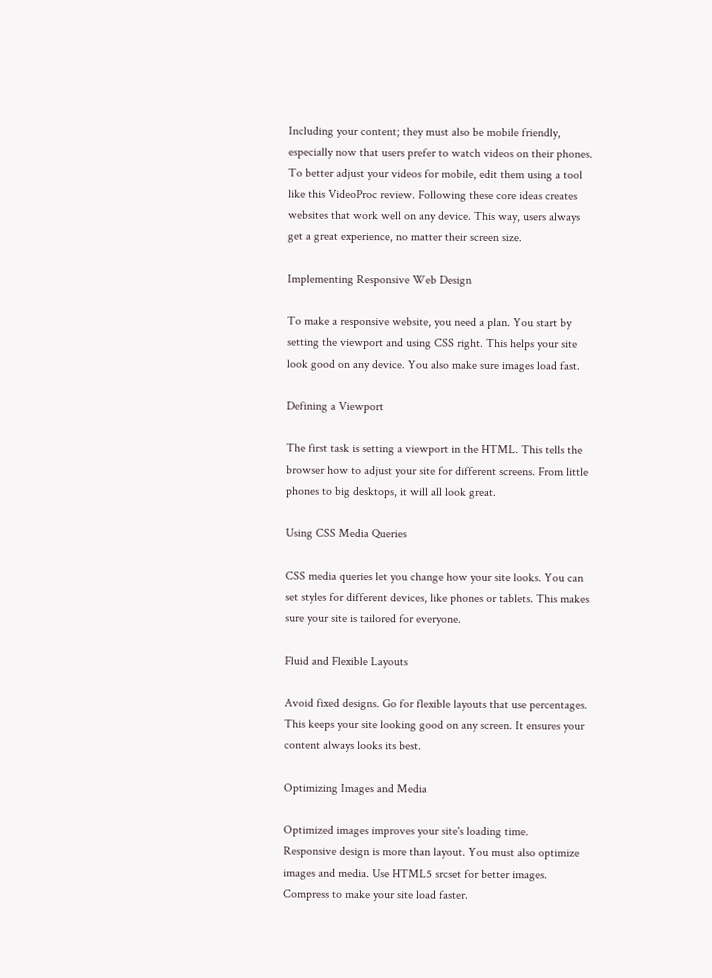Including your content; they must also be mobile friendly, especially now that users prefer to watch videos on their phones. To better adjust your videos for mobile, edit them using a tool like this VideoProc review. Following these core ideas creates websites that work well on any device. This way, users always get a great experience, no matter their screen size.

Implementing Responsive Web Design

To make a responsive website, you need a plan. You start by setting the viewport and using CSS right. This helps your site look good on any device. You also make sure images load fast.

Defining a Viewport

The first task is setting a viewport in the HTML. This tells the browser how to adjust your site for different screens. From little phones to big desktops, it will all look great.

Using CSS Media Queries

CSS media queries let you change how your site looks. You can set styles for different devices, like phones or tablets. This makes sure your site is tailored for everyone.

Fluid and Flexible Layouts

Avoid fixed designs. Go for flexible layouts that use percentages. This keeps your site looking good on any screen. It ensures your content always looks its best.

Optimizing Images and Media

Optimized images improves your site's loading time.
Responsive design is more than layout. You must also optimize images and media. Use HTML5 srcset for better images. Compress to make your site load faster.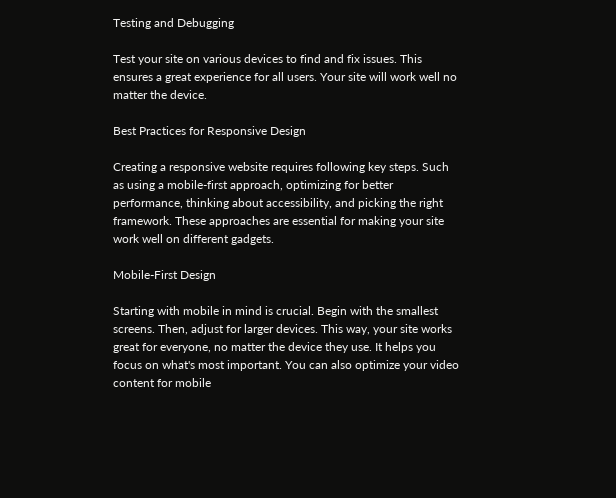Testing and Debugging

Test your site on various devices to find and fix issues. This ensures a great experience for all users. Your site will work well no matter the device.

Best Practices for Responsive Design

Creating a responsive website requires following key steps. Such as using a mobile-first approach, optimizing for better performance, thinking about accessibility, and picking the right framework. These approaches are essential for making your site work well on different gadgets.

Mobile-First Design

Starting with mobile in mind is crucial. Begin with the smallest screens. Then, adjust for larger devices. This way, your site works great for everyone, no matter the device they use. It helps you focus on what's most important. You can also optimize your video content for mobile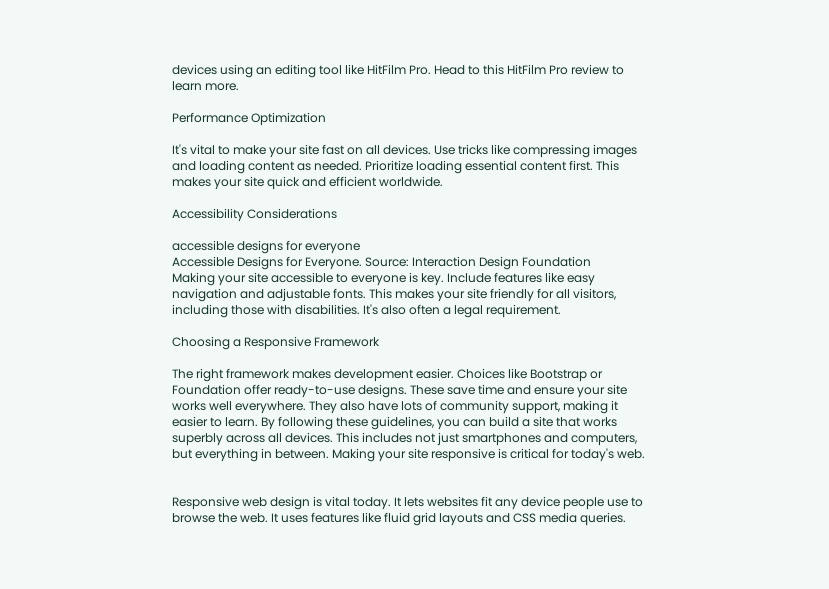devices using an editing tool like HitFilm Pro. Head to this HitFilm Pro review to learn more.

Performance Optimization

It's vital to make your site fast on all devices. Use tricks like compressing images and loading content as needed. Prioritize loading essential content first. This makes your site quick and efficient worldwide.

Accessibility Considerations

accessible designs for everyone
Accessible Designs for Everyone. Source: Interaction Design Foundation
Making your site accessible to everyone is key. Include features like easy navigation and adjustable fonts. This makes your site friendly for all visitors, including those with disabilities. It's also often a legal requirement.

Choosing a Responsive Framework

The right framework makes development easier. Choices like Bootstrap or Foundation offer ready-to-use designs. These save time and ensure your site works well everywhere. They also have lots of community support, making it easier to learn. By following these guidelines, you can build a site that works superbly across all devices. This includes not just smartphones and computers, but everything in between. Making your site responsive is critical for today's web.


Responsive web design is vital today. It lets websites fit any device people use to browse the web. It uses features like fluid grid layouts and CSS media queries.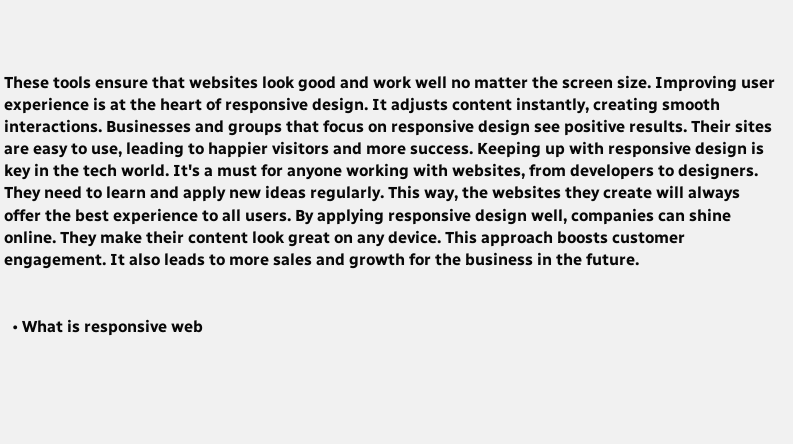These tools ensure that websites look good and work well no matter the screen size. Improving user experience is at the heart of responsive design. It adjusts content instantly, creating smooth interactions. Businesses and groups that focus on responsive design see positive results. Their sites are easy to use, leading to happier visitors and more success. Keeping up with responsive design is key in the tech world. It's a must for anyone working with websites, from developers to designers. They need to learn and apply new ideas regularly. This way, the websites they create will always offer the best experience to all users. By applying responsive design well, companies can shine online. They make their content look great on any device. This approach boosts customer engagement. It also leads to more sales and growth for the business in the future.


  • What is responsive web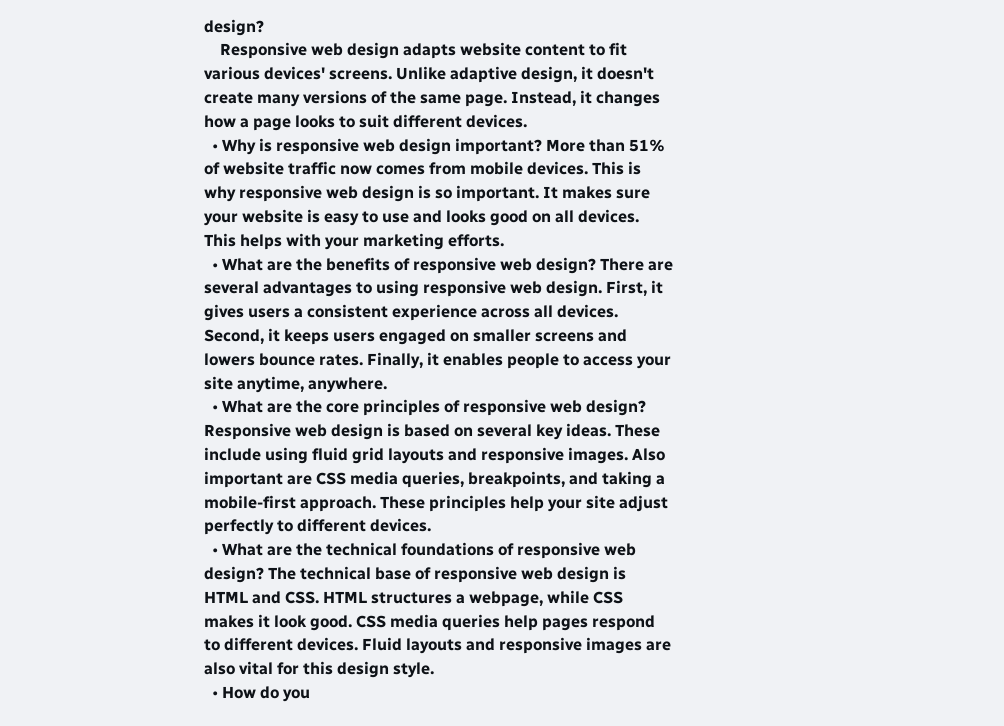design?
    Responsive web design adapts website content to fit various devices' screens. Unlike adaptive design, it doesn't create many versions of the same page. Instead, it changes how a page looks to suit different devices.
  • Why is responsive web design important? More than 51% of website traffic now comes from mobile devices. This is why responsive web design is so important. It makes sure your website is easy to use and looks good on all devices. This helps with your marketing efforts.
  • What are the benefits of responsive web design? There are several advantages to using responsive web design. First, it gives users a consistent experience across all devices. Second, it keeps users engaged on smaller screens and lowers bounce rates. Finally, it enables people to access your site anytime, anywhere.
  • What are the core principles of responsive web design? Responsive web design is based on several key ideas. These include using fluid grid layouts and responsive images. Also important are CSS media queries, breakpoints, and taking a mobile-first approach. These principles help your site adjust perfectly to different devices.
  • What are the technical foundations of responsive web design? The technical base of responsive web design is HTML and CSS. HTML structures a webpage, while CSS makes it look good. CSS media queries help pages respond to different devices. Fluid layouts and responsive images are also vital for this design style.
  • How do you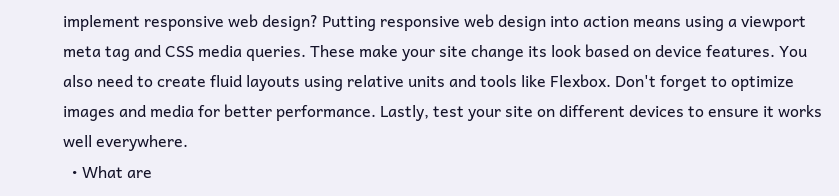implement responsive web design? Putting responsive web design into action means using a viewport meta tag and CSS media queries. These make your site change its look based on device features. You also need to create fluid layouts using relative units and tools like Flexbox. Don't forget to optimize images and media for better performance. Lastly, test your site on different devices to ensure it works well everywhere.
  • What are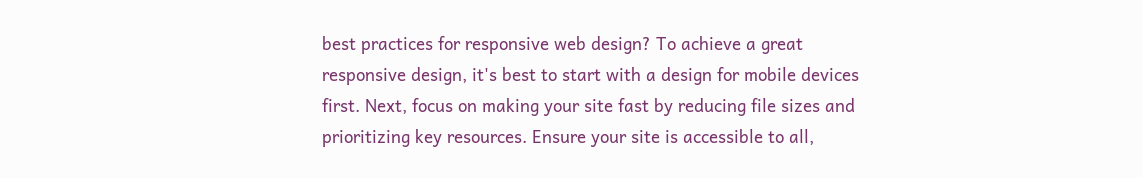best practices for responsive web design? To achieve a great responsive design, it's best to start with a design for mobile devices first. Next, focus on making your site fast by reducing file sizes and prioritizing key resources. Ensure your site is accessible to all,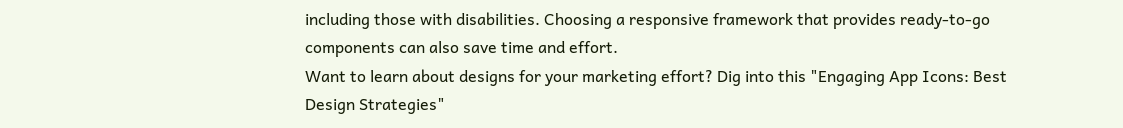including those with disabilities. Choosing a responsive framework that provides ready-to-go components can also save time and effort.
Want to learn about designs for your marketing effort? Dig into this "Engaging App Icons: Best Design Strategies"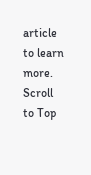article to learn more.
Scroll to Top